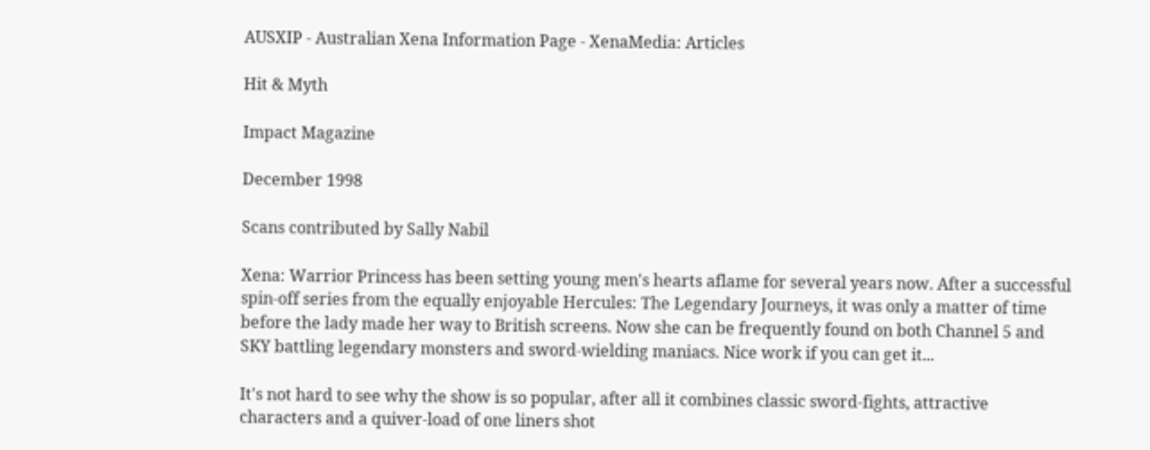AUSXIP - Australian Xena Information Page - XenaMedia: Articles

Hit & Myth

Impact Magazine

December 1998

Scans contributed by Sally Nabil

Xena: Warrior Princess has been setting young men's hearts aflame for several years now. After a successful spin-off series from the equally enjoyable Hercules: The Legendary Journeys, it was only a matter of time before the lady made her way to British screens. Now she can be frequently found on both Channel 5 and SKY battling legendary monsters and sword-wielding maniacs. Nice work if you can get it...

It's not hard to see why the show is so popular, after all it combines classic sword-fights, attractive characters and a quiver-load of one liners shot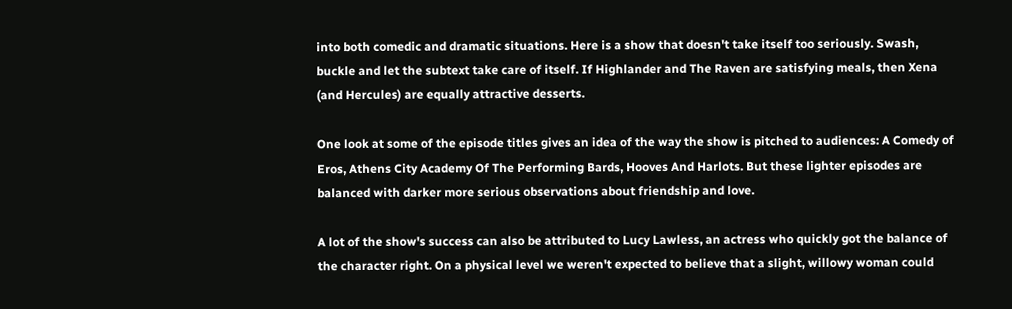into both comedic and dramatic situations. Here is a show that doesn't take itself too seriously. Swash, buckle and let the subtext take care of itself. If Highlander and The Raven are satisfying meals, then Xena (and Hercules) are equally attractive desserts.

One look at some of the episode titles gives an idea of the way the show is pitched to audiences: A Comedy of Eros, Athens City Academy Of The Performing Bards, Hooves And Harlots. But these lighter episodes are balanced with darker more serious observations about friendship and love.

A lot of the show's success can also be attributed to Lucy Lawless, an actress who quickly got the balance of the character right. On a physical level we weren't expected to believe that a slight, willowy woman could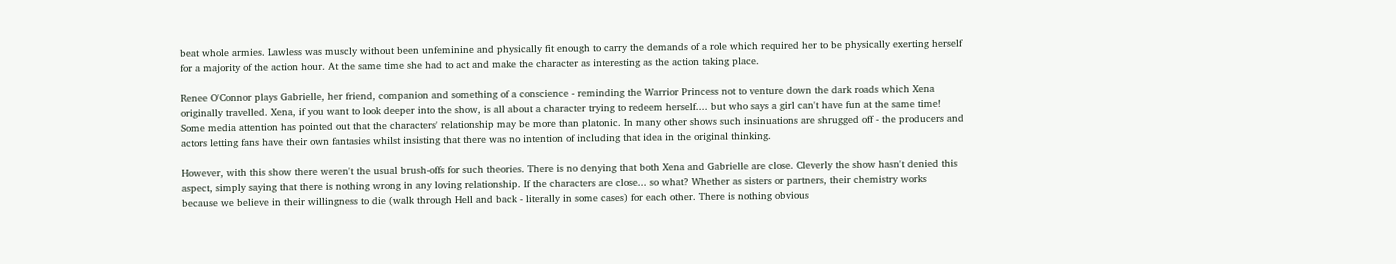beat whole armies. Lawless was muscly without been unfeminine and physically fit enough to carry the demands of a role which required her to be physically exerting herself for a majority of the action hour. At the same time she had to act and make the character as interesting as the action taking place.

Renee O'Connor plays Gabrielle, her friend, companion and something of a conscience - reminding the Warrior Princess not to venture down the dark roads which Xena originally travelled. Xena, if you want to look deeper into the show, is all about a character trying to redeem herself.... but who says a girl can't have fun at the same time! Some media attention has pointed out that the characters' relationship may be more than platonic. In many other shows such insinuations are shrugged off - the producers and actors letting fans have their own fantasies whilst insisting that there was no intention of including that idea in the original thinking.

However, with this show there weren't the usual brush-offs for such theories. There is no denying that both Xena and Gabrielle are close. Cleverly the show hasn't denied this aspect, simply saying that there is nothing wrong in any loving relationship. If the characters are close... so what? Whether as sisters or partners, their chemistry works because we believe in their willingness to die (walk through Hell and back - literally in some cases) for each other. There is nothing obvious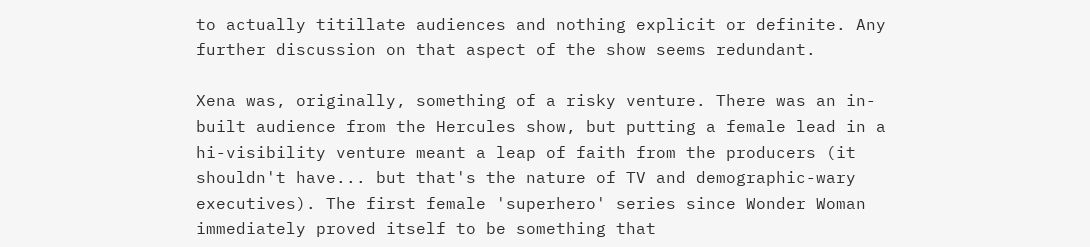to actually titillate audiences and nothing explicit or definite. Any further discussion on that aspect of the show seems redundant.

Xena was, originally, something of a risky venture. There was an in-built audience from the Hercules show, but putting a female lead in a hi-visibility venture meant a leap of faith from the producers (it shouldn't have... but that's the nature of TV and demographic-wary executives). The first female 'superhero' series since Wonder Woman immediately proved itself to be something that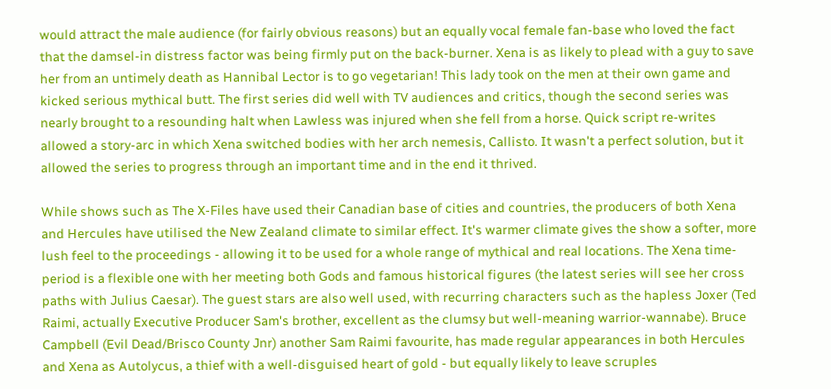would attract the male audience (for fairly obvious reasons) but an equally vocal female fan-base who loved the fact that the damsel-in distress factor was being firmly put on the back-burner. Xena is as likely to plead with a guy to save her from an untimely death as Hannibal Lector is to go vegetarian! This lady took on the men at their own game and kicked serious mythical butt. The first series did well with TV audiences and critics, though the second series was nearly brought to a resounding halt when Lawless was injured when she fell from a horse. Quick script re-writes allowed a story-arc in which Xena switched bodies with her arch nemesis, Callisto. It wasn't a perfect solution, but it allowed the series to progress through an important time and in the end it thrived.

While shows such as The X-Files have used their Canadian base of cities and countries, the producers of both Xena and Hercules have utilised the New Zealand climate to similar effect. It's warmer climate gives the show a softer, more lush feel to the proceedings - allowing it to be used for a whole range of mythical and real locations. The Xena time-period is a flexible one with her meeting both Gods and famous historical figures (the latest series will see her cross paths with Julius Caesar). The guest stars are also well used, with recurring characters such as the hapless Joxer (Ted Raimi, actually Executive Producer Sam's brother, excellent as the clumsy but well-meaning warrior-wannabe). Bruce Campbell (Evil Dead/Brisco County Jnr) another Sam Raimi favourite, has made regular appearances in both Hercules and Xena as Autolycus, a thief with a well-disguised heart of gold - but equally likely to leave scruples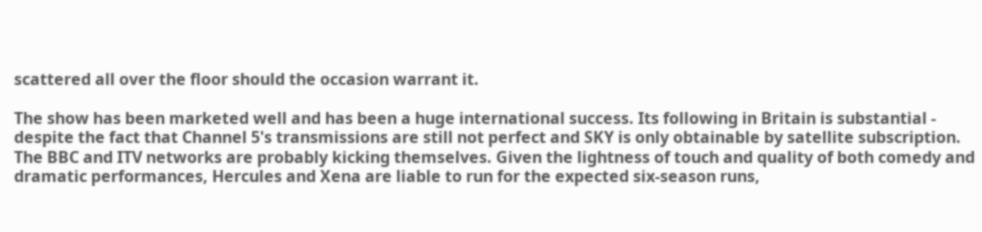scattered all over the floor should the occasion warrant it.

The show has been marketed well and has been a huge international success. Its following in Britain is substantial - despite the fact that Channel 5's transmissions are still not perfect and SKY is only obtainable by satellite subscription. The BBC and ITV networks are probably kicking themselves. Given the lightness of touch and quality of both comedy and dramatic performances, Hercules and Xena are liable to run for the expected six-season runs,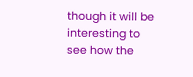though it will be interesting to see how the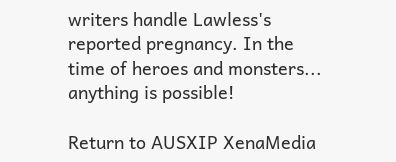writers handle Lawless's reported pregnancy. In the time of heroes and monsters... anything is possible!

Return to AUSXIP XenaMedia